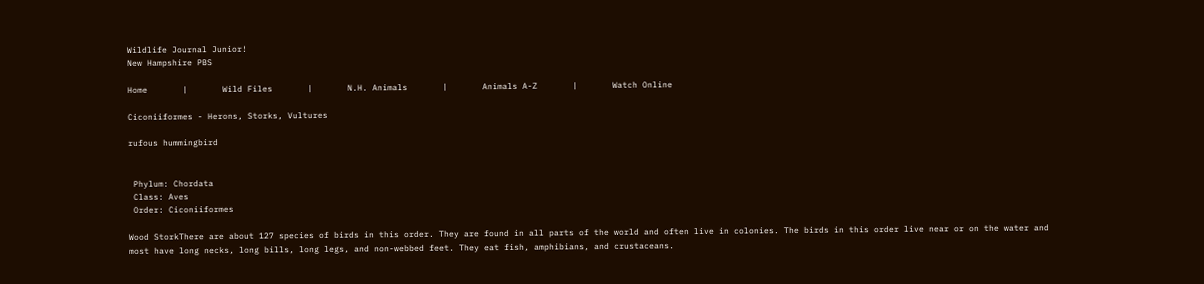Wildlife Journal Junior!
New Hampshire PBS

Home       |       Wild Files       |       N.H. Animals       |       Animals A-Z       |       Watch Online

Ciconiiformes - Herons, Storks, Vultures

rufous hummingbird


 Phylum: Chordata
 Class: Aves
 Order: Ciconiiformes

Wood StorkThere are about 127 species of birds in this order. They are found in all parts of the world and often live in colonies. The birds in this order live near or on the water and most have long necks, long bills, long legs, and non-webbed feet. They eat fish, amphibians, and crustaceans.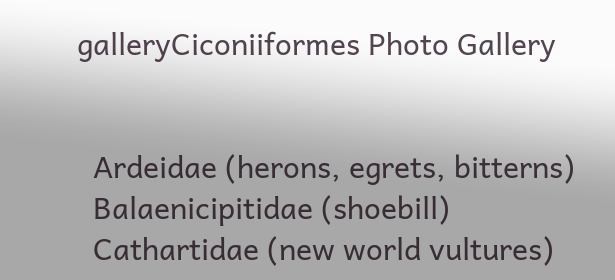galleryCiconiiformes Photo Gallery


  Ardeidae (herons, egrets, bitterns)
  Balaenicipitidae (shoebill)
  Cathartidae (new world vultures)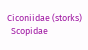Ciconiidae (storks)
  Scopidae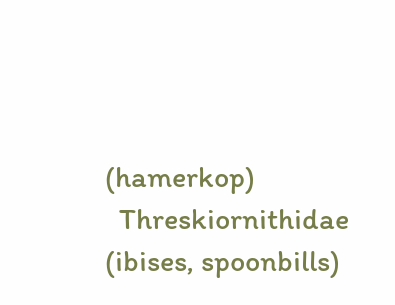(hamerkop)
  Threskiornithidae (ibises, spoonbills)